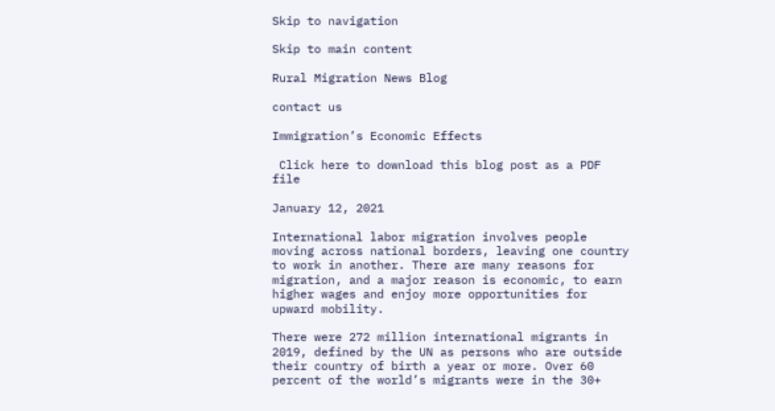Skip to navigation

Skip to main content

Rural Migration News Blog

contact us

Immigration’s Economic Effects

 Click here to download this blog post as a PDF file

January 12, 2021

International labor migration involves people moving across national borders, leaving one country to work in another. There are many reasons for migration, and a major reason is economic, to earn higher wages and enjoy more opportunities for upward mobility.

There were 272 million international migrants in 2019, defined by the UN as persons who are outside their country of birth a year or more. Over 60 percent of the world’s migrants were in the 30+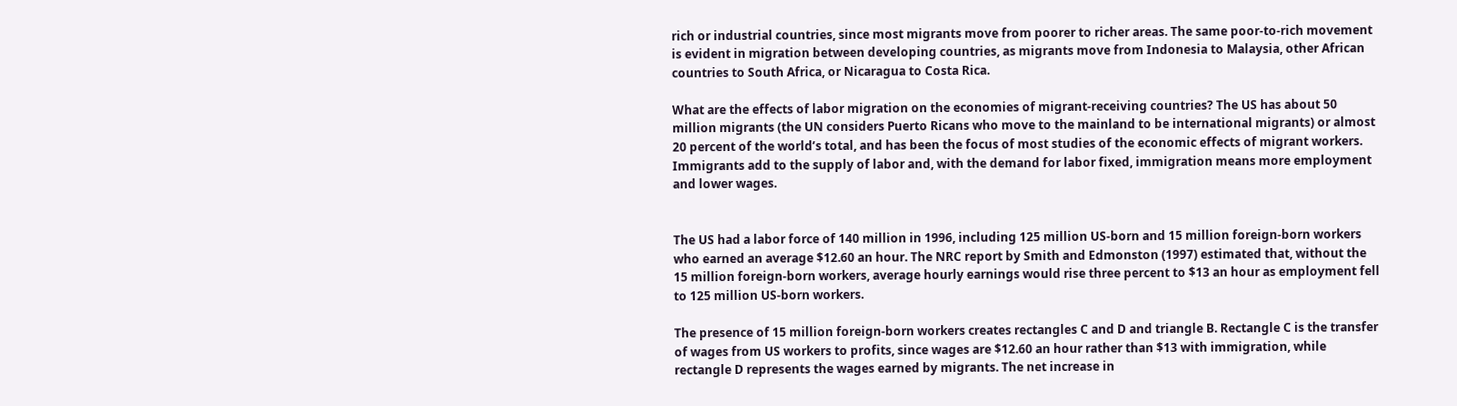rich or industrial countries, since most migrants move from poorer to richer areas. The same poor-to-rich movement is evident in migration between developing countries, as migrants move from Indonesia to Malaysia, other African countries to South Africa, or Nicaragua to Costa Rica.

What are the effects of labor migration on the economies of migrant-receiving countries? The US has about 50 million migrants (the UN considers Puerto Ricans who move to the mainland to be international migrants) or almost 20 percent of the world’s total, and has been the focus of most studies of the economic effects of migrant workers. Immigrants add to the supply of labor and, with the demand for labor fixed, immigration means more employment and lower wages.


The US had a labor force of 140 million in 1996, including 125 million US-born and 15 million foreign-born workers who earned an average $12.60 an hour. The NRC report by Smith and Edmonston (1997) estimated that, without the 15 million foreign-born workers, average hourly earnings would rise three percent to $13 an hour as employment fell to 125 million US-born workers.

The presence of 15 million foreign-born workers creates rectangles C and D and triangle B. Rectangle C is the transfer of wages from US workers to profits, since wages are $12.60 an hour rather than $13 with immigration, while rectangle D represents the wages earned by migrants. The net increase in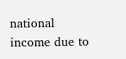national income due to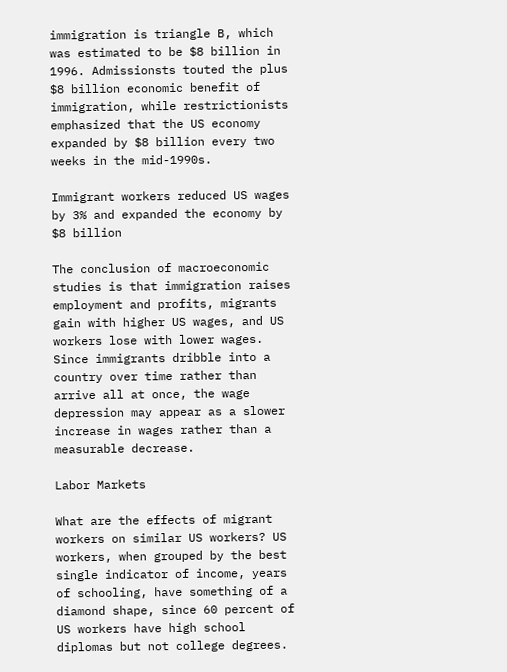immigration is triangle B, which was estimated to be $8 billion in 1996. Admissionsts touted the plus $8 billion economic benefit of immigration, while restrictionists emphasized that the US economy expanded by $8 billion every two weeks in the mid-1990s.

Immigrant workers reduced US wages by 3% and expanded the economy by $8 billion

The conclusion of macroeconomic studies is that immigration raises employment and profits, migrants gain with higher US wages, and US workers lose with lower wages. Since immigrants dribble into a country over time rather than arrive all at once, the wage depression may appear as a slower increase in wages rather than a measurable decrease.

Labor Markets

What are the effects of migrant workers on similar US workers? US workers, when grouped by the best single indicator of income, years of schooling, have something of a diamond shape, since 60 percent of US workers have high school diplomas but not college degrees.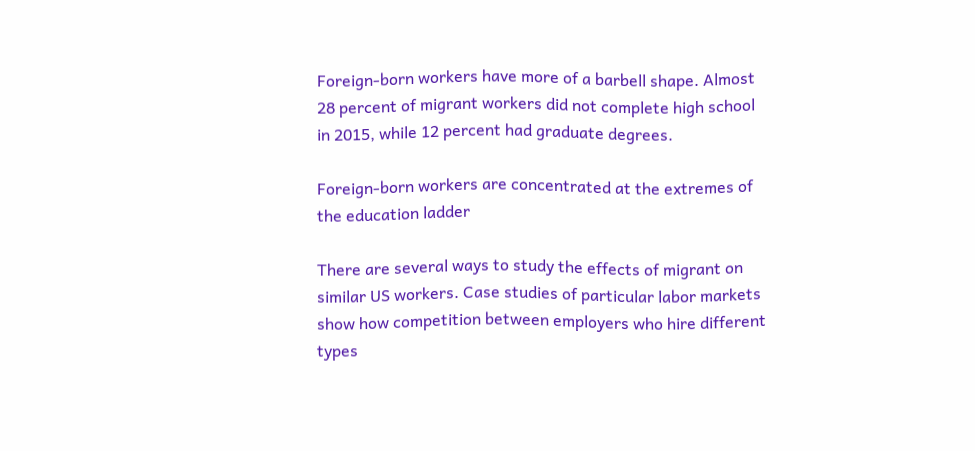Foreign-born workers have more of a barbell shape. Almost 28 percent of migrant workers did not complete high school in 2015, while 12 percent had graduate degrees.

Foreign-born workers are concentrated at the extremes of the education ladder

There are several ways to study the effects of migrant on similar US workers. Case studies of particular labor markets show how competition between employers who hire different types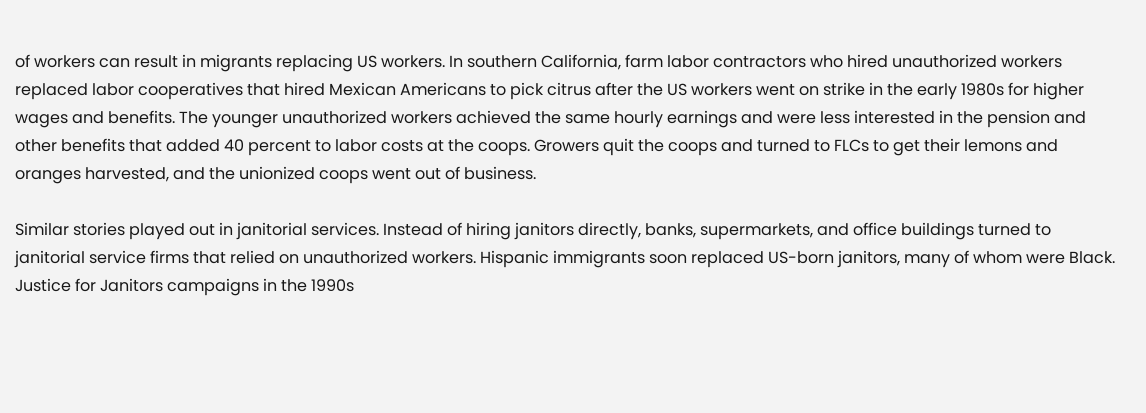of workers can result in migrants replacing US workers. In southern California, farm labor contractors who hired unauthorized workers replaced labor cooperatives that hired Mexican Americans to pick citrus after the US workers went on strike in the early 1980s for higher wages and benefits. The younger unauthorized workers achieved the same hourly earnings and were less interested in the pension and other benefits that added 40 percent to labor costs at the coops. Growers quit the coops and turned to FLCs to get their lemons and oranges harvested, and the unionized coops went out of business.

Similar stories played out in janitorial services. Instead of hiring janitors directly, banks, supermarkets, and office buildings turned to janitorial service firms that relied on unauthorized workers. Hispanic immigrants soon replaced US-born janitors, many of whom were Black. Justice for Janitors campaigns in the 1990s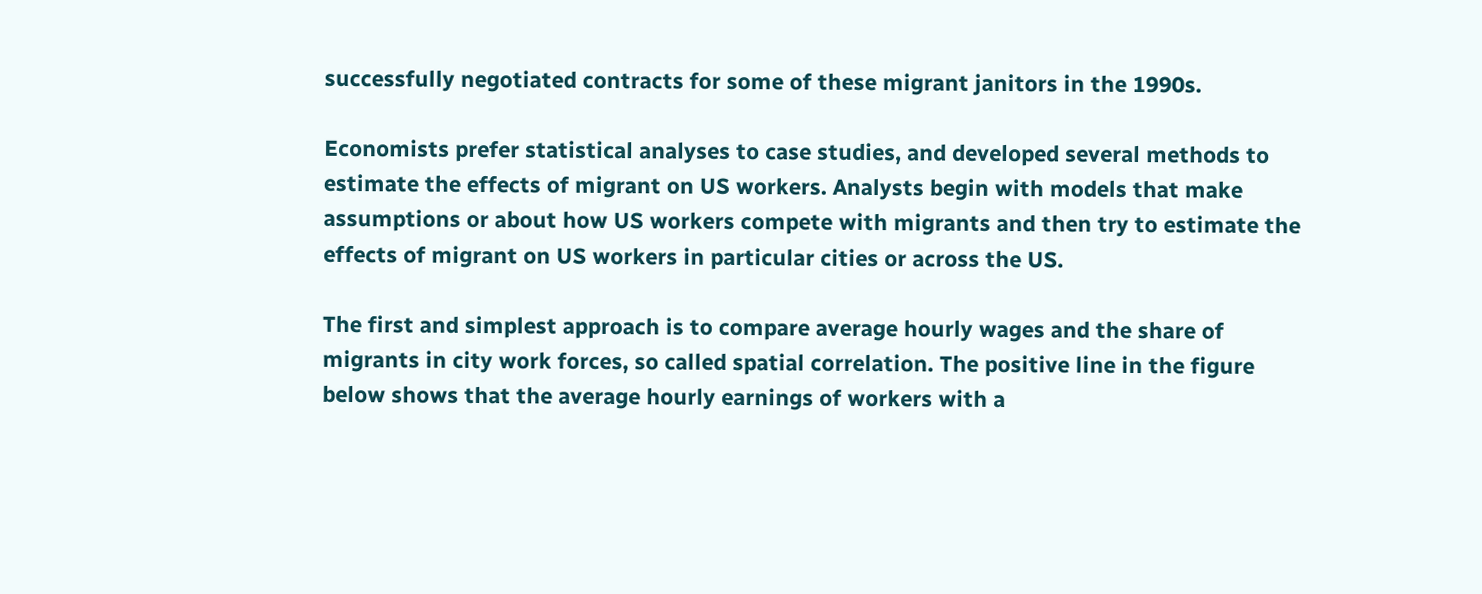successfully negotiated contracts for some of these migrant janitors in the 1990s.

Economists prefer statistical analyses to case studies, and developed several methods to estimate the effects of migrant on US workers. Analysts begin with models that make assumptions or about how US workers compete with migrants and then try to estimate the effects of migrant on US workers in particular cities or across the US.

The first and simplest approach is to compare average hourly wages and the share of migrants in city work forces, so called spatial correlation. The positive line in the figure below shows that the average hourly earnings of workers with a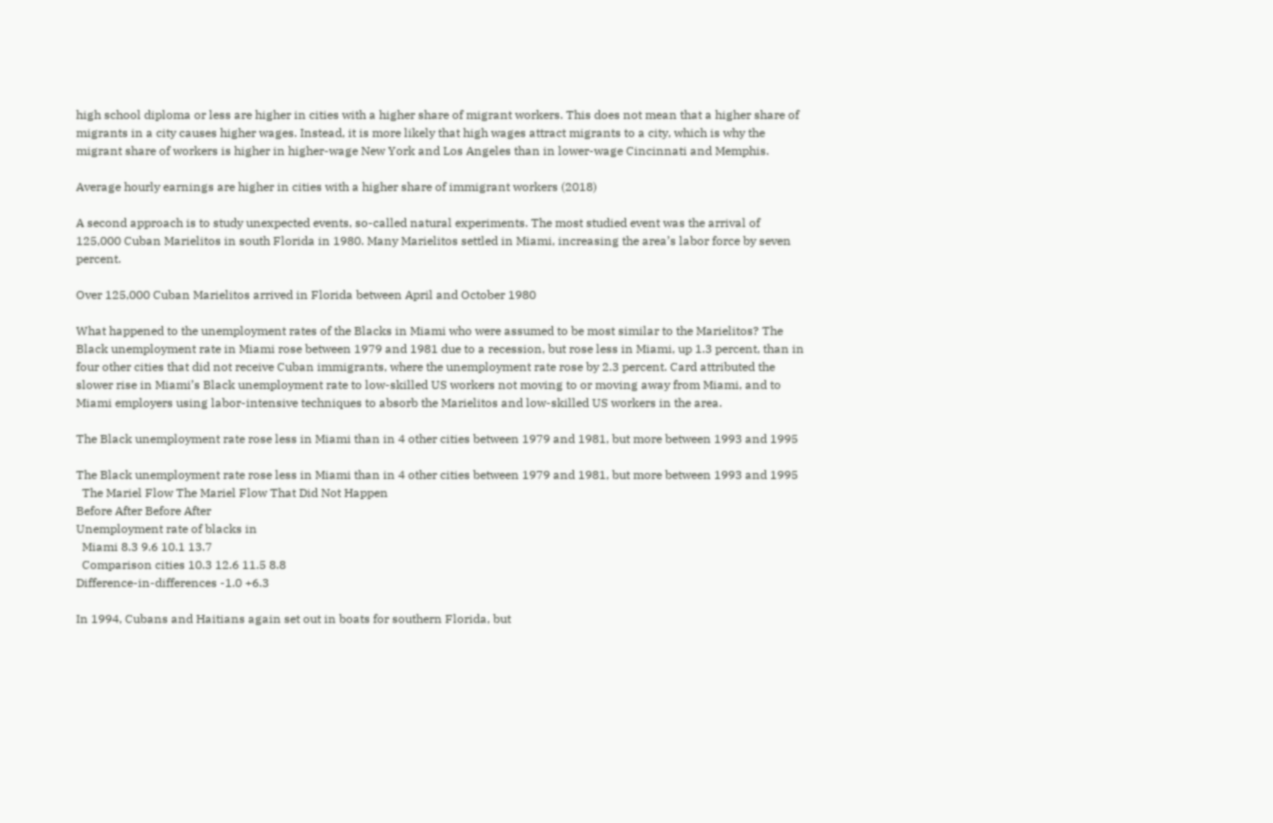high school diploma or less are higher in cities with a higher share of migrant workers. This does not mean that a higher share of migrants in a city causes higher wages. Instead, it is more likely that high wages attract migrants to a city, which is why the migrant share of workers is higher in higher-wage New York and Los Angeles than in lower-wage Cincinnati and Memphis.

Average hourly earnings are higher in cities with a higher share of immigrant workers (2018)

A second approach is to study unexpected events, so-called natural experiments. The most studied event was the arrival of 125,000 Cuban Marielitos in south Florida in 1980. Many Marielitos settled in Miami, increasing the area’s labor force by seven percent.

Over 125,000 Cuban Marielitos arrived in Florida between April and October 1980

What happened to the unemployment rates of the Blacks in Miami who were assumed to be most similar to the Marielitos? The Black unemployment rate in Miami rose between 1979 and 1981 due to a recession, but rose less in Miami, up 1.3 percent, than in four other cities that did not receive Cuban immigrants, where the unemployment rate rose by 2.3 percent. Card attributed the slower rise in Miami’s Black unemployment rate to low-skilled US workers not moving to or moving away from Miami, and to Miami employers using labor-intensive techniques to absorb the Marielitos and low-skilled US workers in the area.

The Black unemployment rate rose less in Miami than in 4 other cities between 1979 and 1981, but more between 1993 and 1995

The Black unemployment rate rose less in Miami than in 4 other cities between 1979 and 1981, but more between 1993 and 1995
  The Mariel Flow The Mariel Flow That Did Not Happen
Before After Before After
Unemployment rate of blacks in
  Miami 8.3 9.6 10.1 13.7
  Comparison cities 10.3 12.6 11.5 8.8
Difference-in-differences -1.0 +6.3

In 1994, Cubans and Haitians again set out in boats for southern Florida, but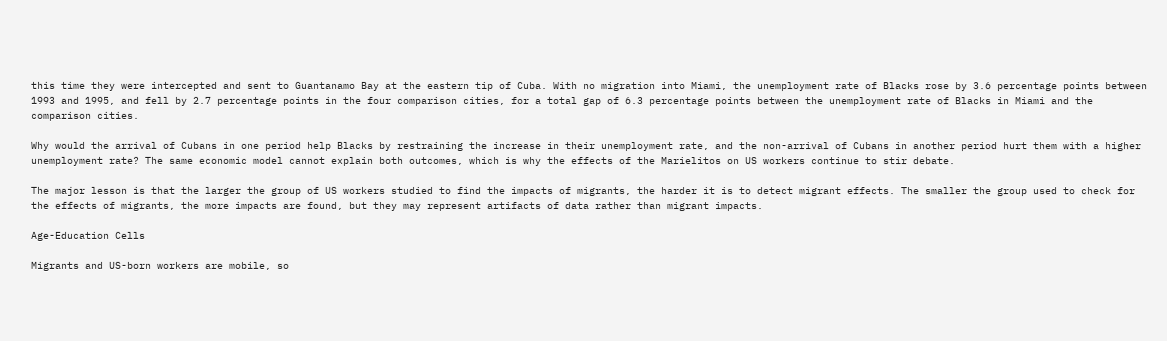this time they were intercepted and sent to Guantanamo Bay at the eastern tip of Cuba. With no migration into Miami, the unemployment rate of Blacks rose by 3.6 percentage points between 1993 and 1995, and fell by 2.7 percentage points in the four comparison cities, for a total gap of 6.3 percentage points between the unemployment rate of Blacks in Miami and the comparison cities.

Why would the arrival of Cubans in one period help Blacks by restraining the increase in their unemployment rate, and the non-arrival of Cubans in another period hurt them with a higher unemployment rate? The same economic model cannot explain both outcomes, which is why the effects of the Marielitos on US workers continue to stir debate.

The major lesson is that the larger the group of US workers studied to find the impacts of migrants, the harder it is to detect migrant effects. The smaller the group used to check for the effects of migrants, the more impacts are found, but they may represent artifacts of data rather than migrant impacts.

Age-Education Cells

Migrants and US-born workers are mobile, so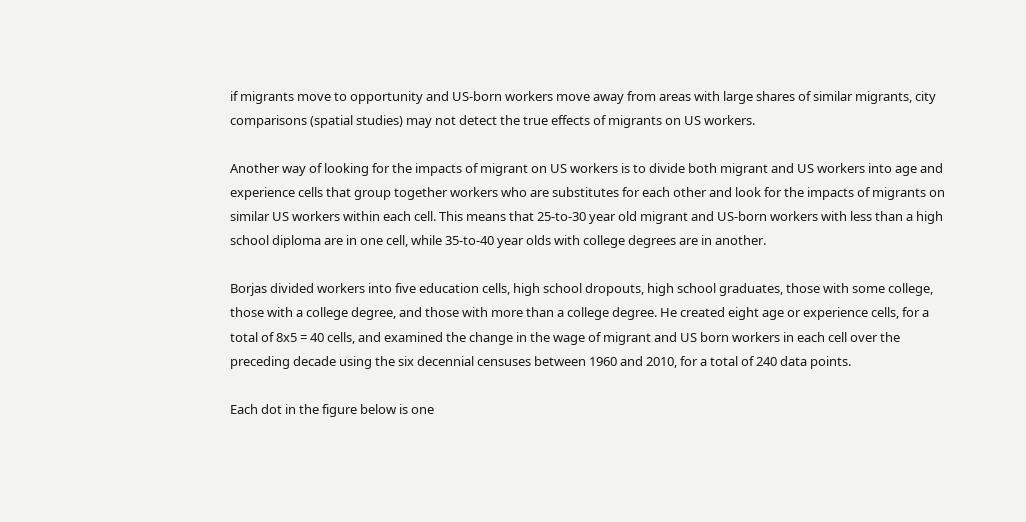if migrants move to opportunity and US-born workers move away from areas with large shares of similar migrants, city comparisons (spatial studies) may not detect the true effects of migrants on US workers.

Another way of looking for the impacts of migrant on US workers is to divide both migrant and US workers into age and experience cells that group together workers who are substitutes for each other and look for the impacts of migrants on similar US workers within each cell. This means that 25-to-30 year old migrant and US-born workers with less than a high school diploma are in one cell, while 35-to-40 year olds with college degrees are in another.

Borjas divided workers into five education cells, high school dropouts, high school graduates, those with some college, those with a college degree, and those with more than a college degree. He created eight age or experience cells, for a total of 8x5 = 40 cells, and examined the change in the wage of migrant and US born workers in each cell over the preceding decade using the six decennial censuses between 1960 and 2010, for a total of 240 data points.

Each dot in the figure below is one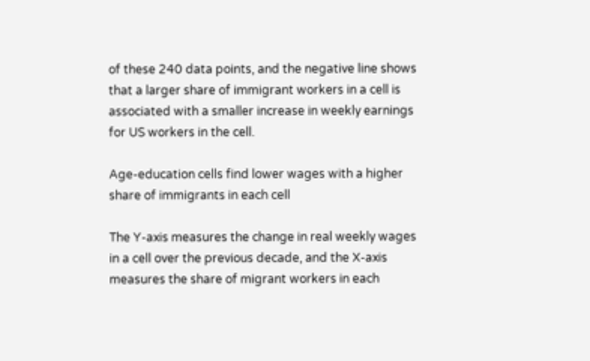of these 240 data points, and the negative line shows that a larger share of immigrant workers in a cell is associated with a smaller increase in weekly earnings for US workers in the cell.

Age-education cells find lower wages with a higher share of immigrants in each cell

The Y-axis measures the change in real weekly wages in a cell over the previous decade, and the X-axis measures the share of migrant workers in each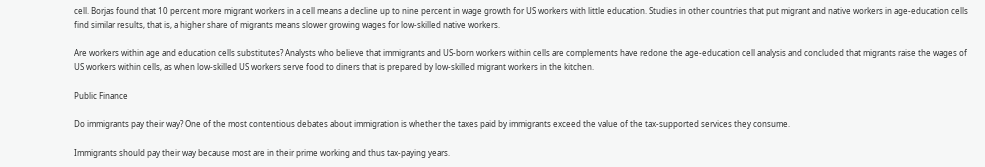cell. Borjas found that 10 percent more migrant workers in a cell means a decline up to nine percent in wage growth for US workers with little education. Studies in other countries that put migrant and native workers in age-education cells find similar results, that is, a higher share of migrants means slower growing wages for low-skilled native workers.

Are workers within age and education cells substitutes? Analysts who believe that immigrants and US-born workers within cells are complements have redone the age-education cell analysis and concluded that migrants raise the wages of US workers within cells, as when low-skilled US workers serve food to diners that is prepared by low-skilled migrant workers in the kitchen.

Public Finance

Do immigrants pay their way? One of the most contentious debates about immigration is whether the taxes paid by immigrants exceed the value of the tax-supported services they consume.

Immigrants should pay their way because most are in their prime working and thus tax-paying years.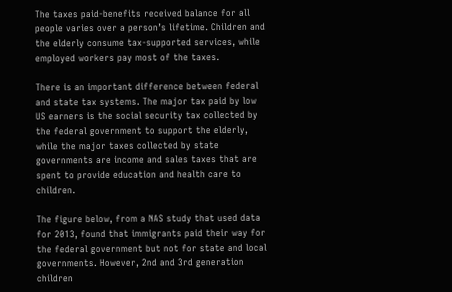The taxes paid-benefits received balance for all people varies over a person’s lifetime. Children and the elderly consume tax-supported services, while employed workers pay most of the taxes.

There is an important difference between federal and state tax systems. The major tax paid by low US earners is the social security tax collected by the federal government to support the elderly, while the major taxes collected by state governments are income and sales taxes that are spent to provide education and health care to children.

The figure below, from a NAS study that used data for 2013, found that immigrants paid their way for the federal government but not for state and local governments. However, 2nd and 3rd generation children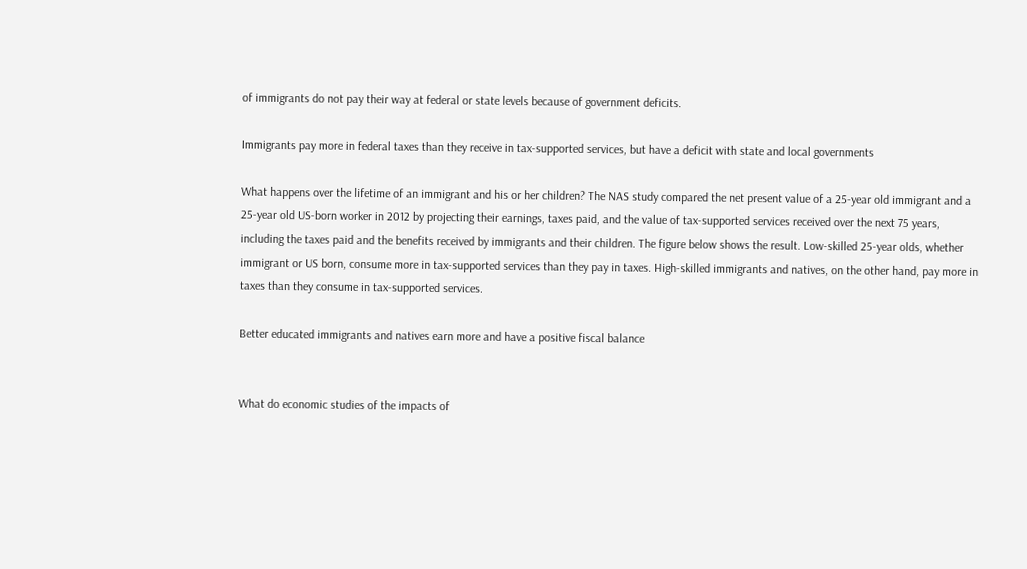of immigrants do not pay their way at federal or state levels because of government deficits.

Immigrants pay more in federal taxes than they receive in tax-supported services, but have a deficit with state and local governments

What happens over the lifetime of an immigrant and his or her children? The NAS study compared the net present value of a 25-year old immigrant and a 25-year old US-born worker in 2012 by projecting their earnings, taxes paid, and the value of tax-supported services received over the next 75 years, including the taxes paid and the benefits received by immigrants and their children. The figure below shows the result. Low-skilled 25-year olds, whether immigrant or US born, consume more in tax-supported services than they pay in taxes. High-skilled immigrants and natives, on the other hand, pay more in taxes than they consume in tax-supported services.

Better educated immigrants and natives earn more and have a positive fiscal balance


What do economic studies of the impacts of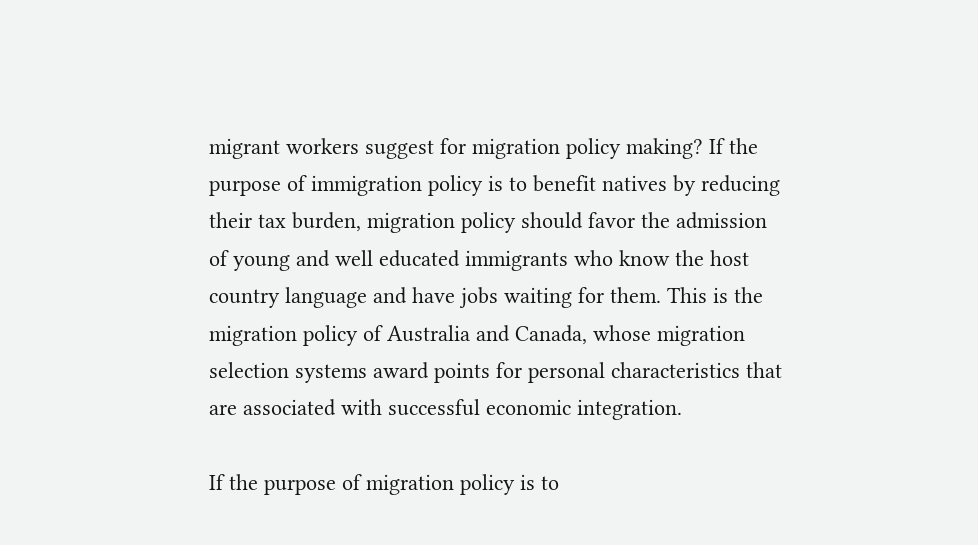migrant workers suggest for migration policy making? If the purpose of immigration policy is to benefit natives by reducing their tax burden, migration policy should favor the admission of young and well educated immigrants who know the host country language and have jobs waiting for them. This is the migration policy of Australia and Canada, whose migration selection systems award points for personal characteristics that are associated with successful economic integration.

If the purpose of migration policy is to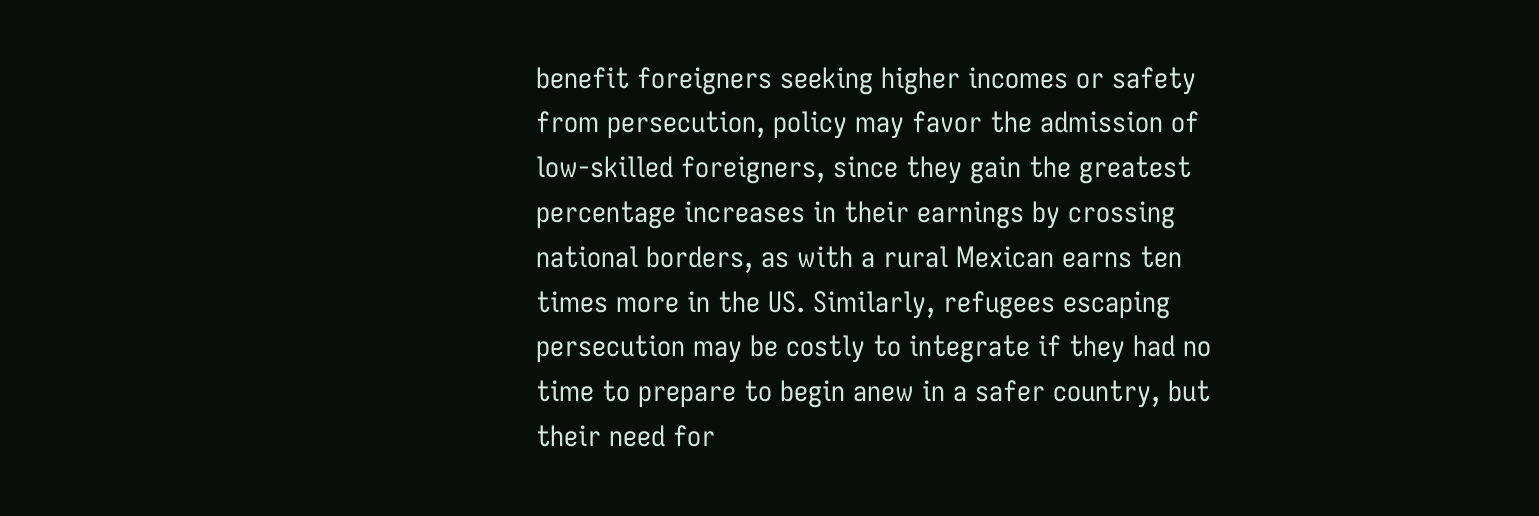benefit foreigners seeking higher incomes or safety from persecution, policy may favor the admission of low-skilled foreigners, since they gain the greatest percentage increases in their earnings by crossing national borders, as with a rural Mexican earns ten times more in the US. Similarly, refugees escaping persecution may be costly to integrate if they had no time to prepare to begin anew in a safer country, but their need for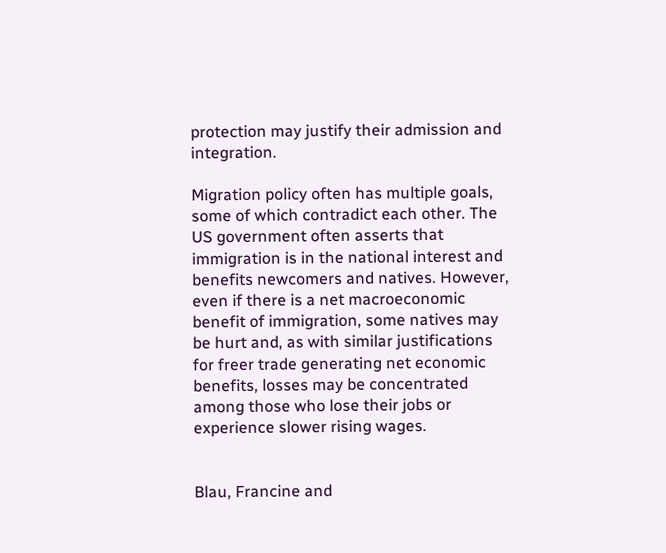protection may justify their admission and integration.

Migration policy often has multiple goals, some of which contradict each other. The US government often asserts that immigration is in the national interest and benefits newcomers and natives. However, even if there is a net macroeconomic benefit of immigration, some natives may be hurt and, as with similar justifications for freer trade generating net economic benefits, losses may be concentrated among those who lose their jobs or experience slower rising wages.


Blau, Francine and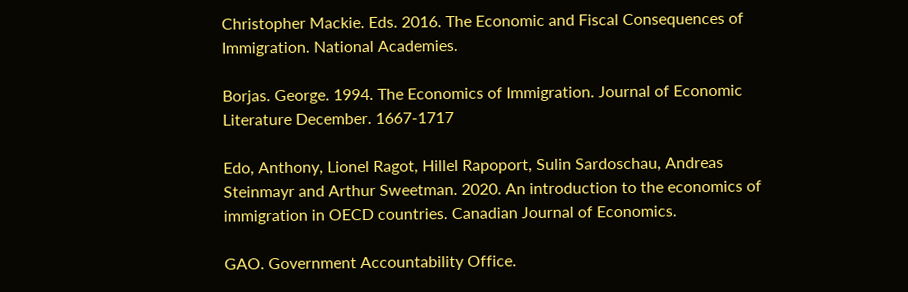Christopher Mackie. Eds. 2016. The Economic and Fiscal Consequences of Immigration. National Academies.

Borjas. George. 1994. The Economics of Immigration. Journal of Economic Literature December. 1667-1717

Edo, Anthony, Lionel Ragot, Hillel Rapoport, Sulin Sardoschau, Andreas Steinmayr and Arthur Sweetman. 2020. An introduction to the economics of immigration in OECD countries. Canadian Journal of Economics.

GAO. Government Accountability Office.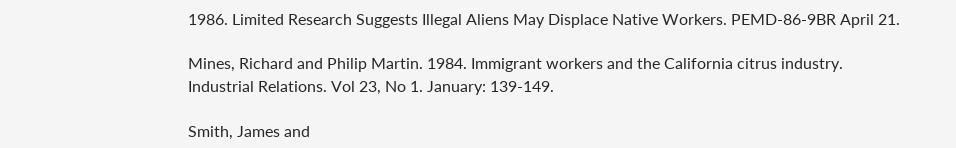1986. Limited Research Suggests Illegal Aliens May Displace Native Workers. PEMD-86-9BR April 21.

Mines, Richard and Philip Martin. 1984. Immigrant workers and the California citrus industry. Industrial Relations. Vol 23, No 1. January: 139-149.

Smith, James and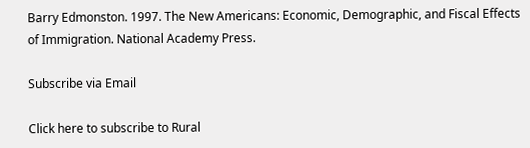Barry Edmonston. 1997. The New Americans: Economic, Demographic, and Fiscal Effects of Immigration. National Academy Press.

Subscribe via Email

Click here to subscribe to Rural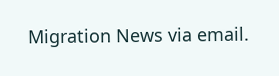Migration News via email.